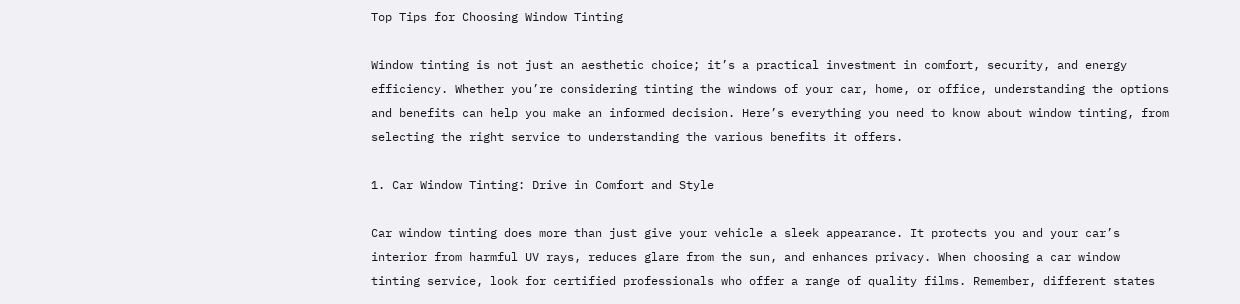Top Tips for Choosing Window Tinting

Window tinting is not just an aesthetic choice; it’s a practical investment in comfort, security, and energy efficiency. Whether you’re considering tinting the windows of your car, home, or office, understanding the options and benefits can help you make an informed decision. Here’s everything you need to know about window tinting, from selecting the right service to understanding the various benefits it offers.

1. Car Window Tinting: Drive in Comfort and Style

Car window tinting does more than just give your vehicle a sleek appearance. It protects you and your car’s interior from harmful UV rays, reduces glare from the sun, and enhances privacy. When choosing a car window tinting service, look for certified professionals who offer a range of quality films. Remember, different states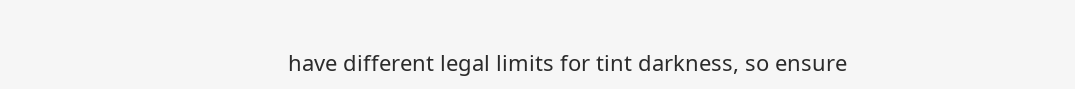have different legal limits for tint darkness, so ensure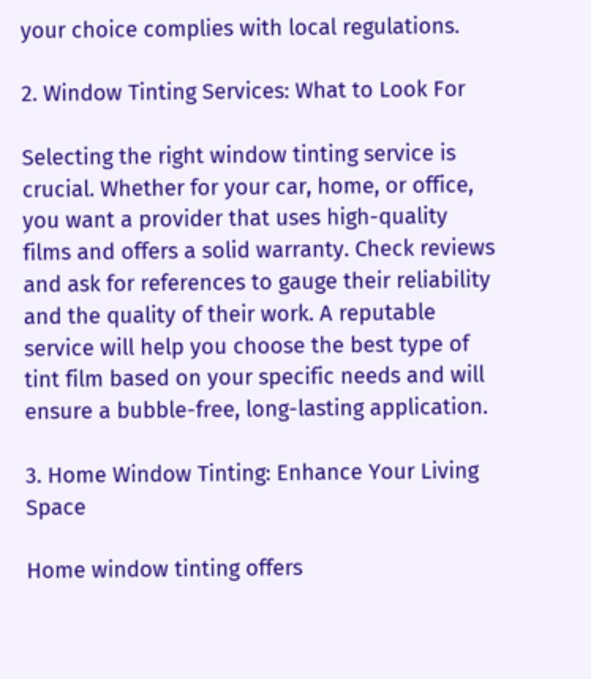your choice complies with local regulations.

2. Window Tinting Services: What to Look For

Selecting the right window tinting service is crucial. Whether for your car, home, or office, you want a provider that uses high-quality films and offers a solid warranty. Check reviews and ask for references to gauge their reliability and the quality of their work. A reputable service will help you choose the best type of tint film based on your specific needs and will ensure a bubble-free, long-lasting application.

3. Home Window Tinting: Enhance Your Living Space

Home window tinting offers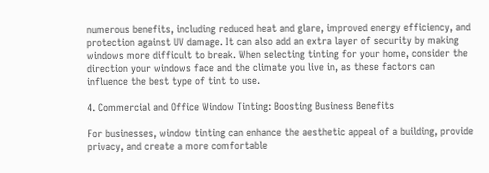numerous benefits, including reduced heat and glare, improved energy efficiency, and protection against UV damage. It can also add an extra layer of security by making windows more difficult to break. When selecting tinting for your home, consider the direction your windows face and the climate you live in, as these factors can influence the best type of tint to use.

4. Commercial and Office Window Tinting: Boosting Business Benefits

For businesses, window tinting can enhance the aesthetic appeal of a building, provide privacy, and create a more comfortable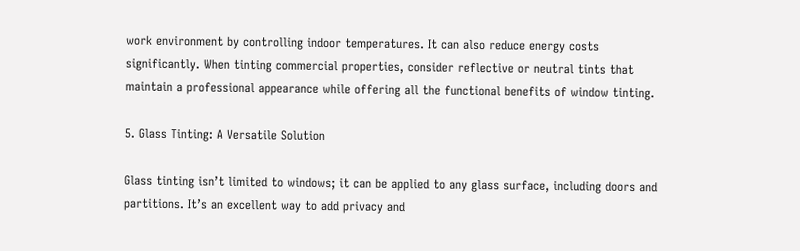work environment by controlling indoor temperatures. It can also reduce energy costs significantly. When tinting commercial properties, consider reflective or neutral tints that maintain a professional appearance while offering all the functional benefits of window tinting.

5. Glass Tinting: A Versatile Solution

Glass tinting isn’t limited to windows; it can be applied to any glass surface, including doors and partitions. It’s an excellent way to add privacy and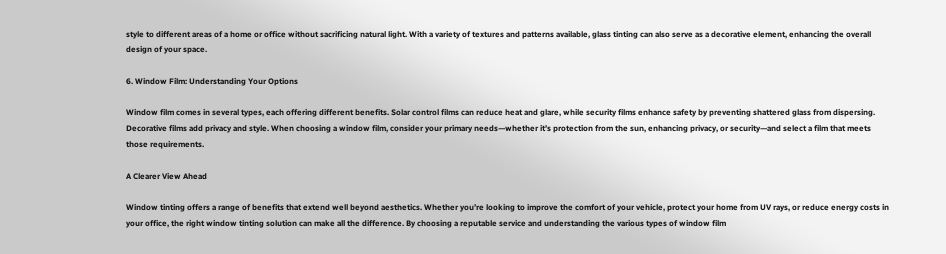style to different areas of a home or office without sacrificing natural light. With a variety of textures and patterns available, glass tinting can also serve as a decorative element, enhancing the overall design of your space.

6. Window Film: Understanding Your Options

Window film comes in several types, each offering different benefits. Solar control films can reduce heat and glare, while security films enhance safety by preventing shattered glass from dispersing. Decorative films add privacy and style. When choosing a window film, consider your primary needs—whether it’s protection from the sun, enhancing privacy, or security—and select a film that meets those requirements.

A Clearer View Ahead

Window tinting offers a range of benefits that extend well beyond aesthetics. Whether you’re looking to improve the comfort of your vehicle, protect your home from UV rays, or reduce energy costs in your office, the right window tinting solution can make all the difference. By choosing a reputable service and understanding the various types of window film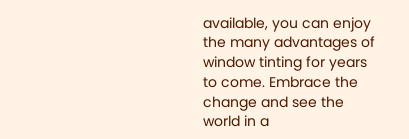available, you can enjoy the many advantages of window tinting for years to come. Embrace the change and see the world in a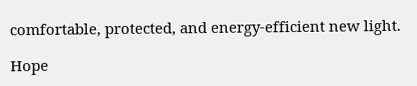comfortable, protected, and energy-efficient new light.

Hope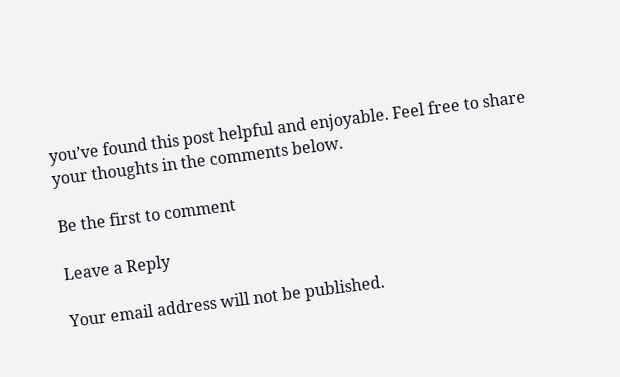you’ve found this post helpful and enjoyable. Feel free to share your thoughts in the comments below.

Be the first to comment

Leave a Reply

Your email address will not be published.